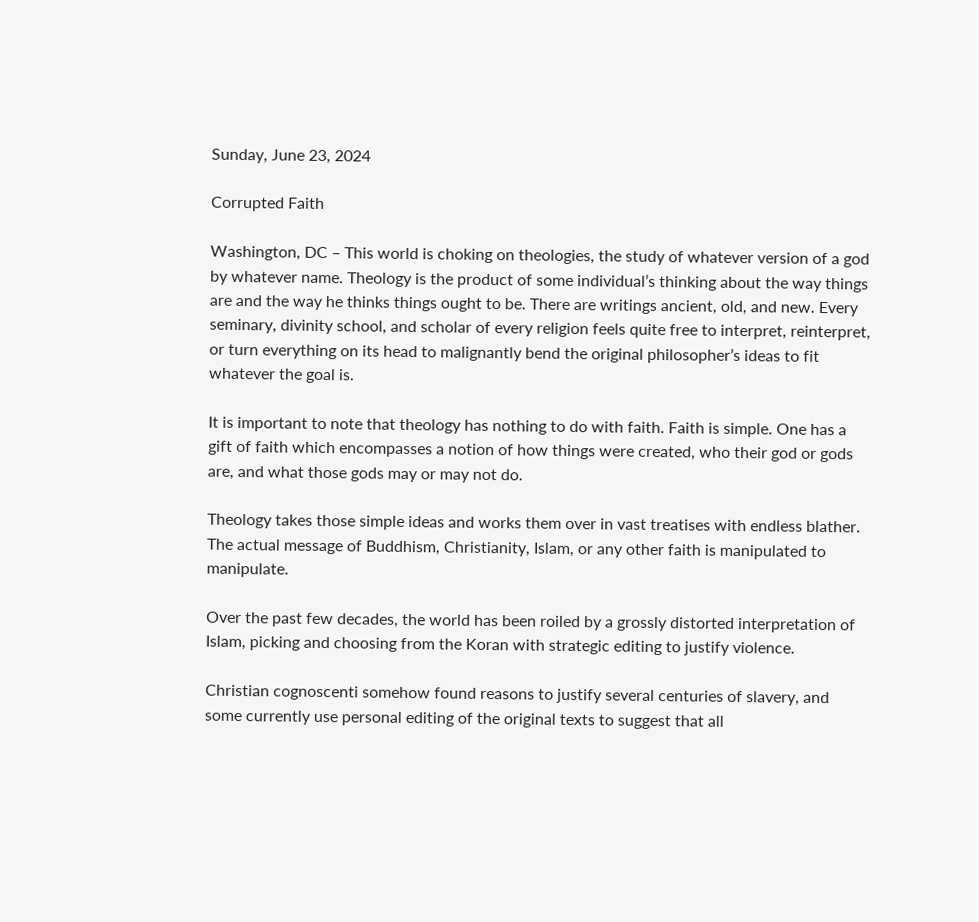Sunday, June 23, 2024

Corrupted Faith

Washington, DC – This world is choking on theologies, the study of whatever version of a god by whatever name. Theology is the product of some individual’s thinking about the way things are and the way he thinks things ought to be. There are writings ancient, old, and new. Every seminary, divinity school, and scholar of every religion feels quite free to interpret, reinterpret, or turn everything on its head to malignantly bend the original philosopher’s ideas to fit whatever the goal is.

It is important to note that theology has nothing to do with faith. Faith is simple. One has a gift of faith which encompasses a notion of how things were created, who their god or gods are, and what those gods may or may not do.

Theology takes those simple ideas and works them over in vast treatises with endless blather. The actual message of Buddhism, Christianity, Islam, or any other faith is manipulated to manipulate.

Over the past few decades, the world has been roiled by a grossly distorted interpretation of Islam, picking and choosing from the Koran with strategic editing to justify violence.

Christian cognoscenti somehow found reasons to justify several centuries of slavery, and some currently use personal editing of the original texts to suggest that all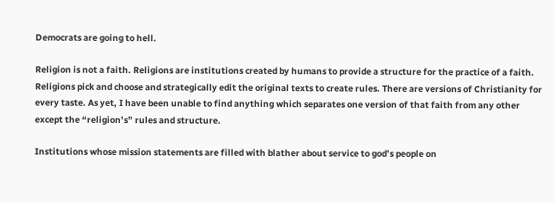Democrats are going to hell.

Religion is not a faith. Religions are institutions created by humans to provide a structure for the practice of a faith. Religions pick and choose and strategically edit the original texts to create rules. There are versions of Christianity for every taste. As yet, I have been unable to find anything which separates one version of that faith from any other except the “religion’s” rules and structure.

Institutions whose mission statements are filled with blather about service to god’s people on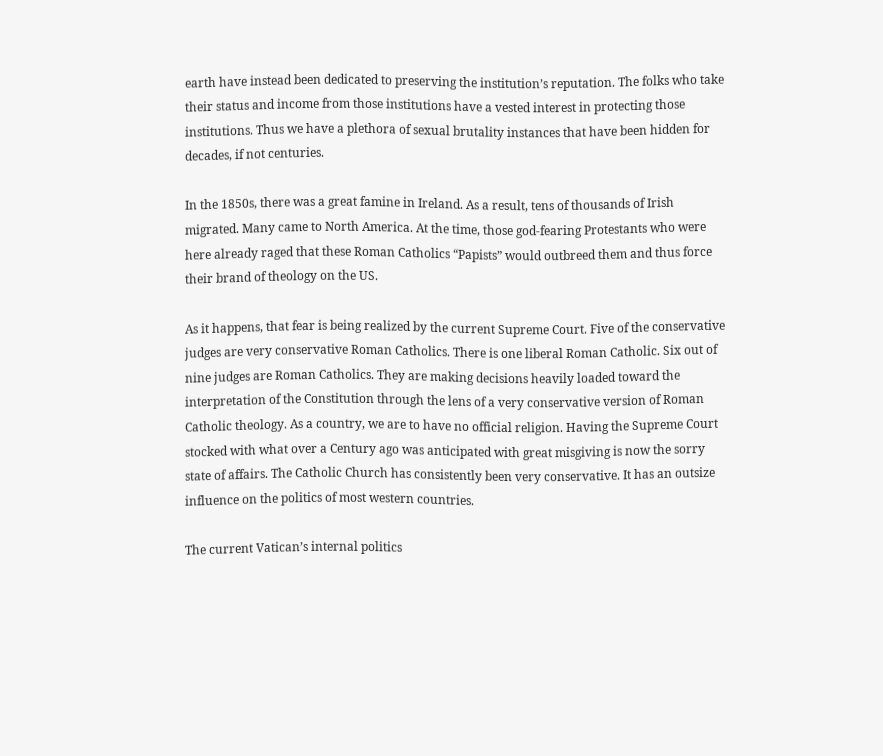earth have instead been dedicated to preserving the institution’s reputation. The folks who take their status and income from those institutions have a vested interest in protecting those institutions. Thus we have a plethora of sexual brutality instances that have been hidden for decades, if not centuries.

In the 1850s, there was a great famine in Ireland. As a result, tens of thousands of Irish migrated. Many came to North America. At the time, those god-fearing Protestants who were here already raged that these Roman Catholics “Papists” would outbreed them and thus force their brand of theology on the US.

As it happens, that fear is being realized by the current Supreme Court. Five of the conservative judges are very conservative Roman Catholics. There is one liberal Roman Catholic. Six out of nine judges are Roman Catholics. They are making decisions heavily loaded toward the interpretation of the Constitution through the lens of a very conservative version of Roman Catholic theology. As a country, we are to have no official religion. Having the Supreme Court stocked with what over a Century ago was anticipated with great misgiving is now the sorry state of affairs. The Catholic Church has consistently been very conservative. It has an outsize influence on the politics of most western countries.

The current Vatican’s internal politics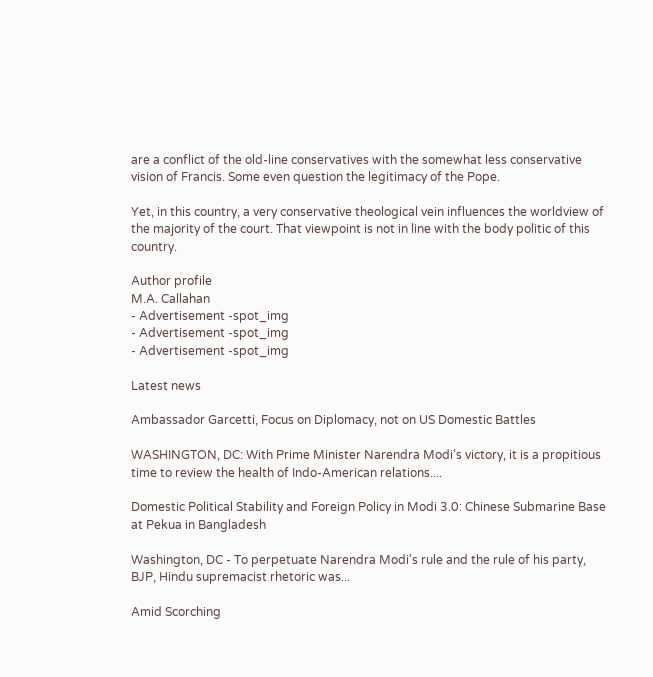are a conflict of the old-line conservatives with the somewhat less conservative vision of Francis. Some even question the legitimacy of the Pope.

Yet, in this country, a very conservative theological vein influences the worldview of the majority of the court. That viewpoint is not in line with the body politic of this country.

Author profile
M.A. Callahan
- Advertisement -spot_img
- Advertisement -spot_img
- Advertisement -spot_img

Latest news

Ambassador Garcetti, Focus on Diplomacy, not on US Domestic Battles

WASHINGTON, DC: With Prime Minister Narendra Modi’s victory, it is a propitious time to review the health of Indo-American relations....

Domestic Political Stability and Foreign Policy in Modi 3.0: Chinese Submarine Base at Pekua in Bangladesh

Washington, DC - To perpetuate Narendra Modi's rule and the rule of his party, BJP, Hindu supremacist rhetoric was...

Amid Scorching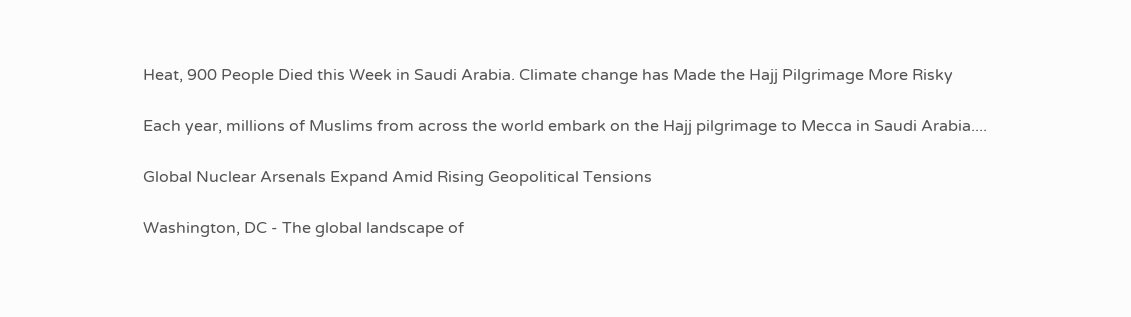Heat, 900 People Died this Week in Saudi Arabia. Climate change has Made the Hajj Pilgrimage More Risky

Each year, millions of Muslims from across the world embark on the Hajj pilgrimage to Mecca in Saudi Arabia....

Global Nuclear Arsenals Expand Amid Rising Geopolitical Tensions

Washington, DC - The global landscape of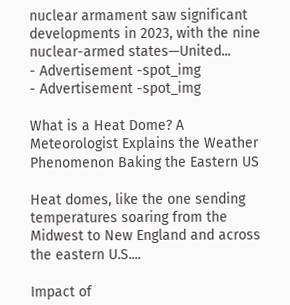nuclear armament saw significant developments in 2023, with the nine nuclear-armed states—United...
- Advertisement -spot_img
- Advertisement -spot_img

What is a Heat Dome? A Meteorologist Explains the Weather Phenomenon Baking the Eastern US

Heat domes, like the one sending temperatures soaring from the Midwest to New England and across the eastern U.S....

Impact of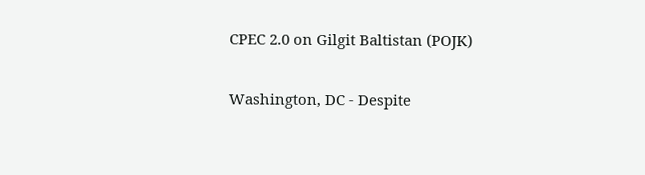CPEC 2.0 on Gilgit Baltistan (POJK)

Washington, DC - Despite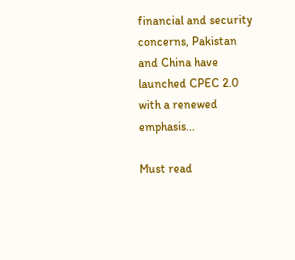financial and security concerns, Pakistan and China have launched CPEC 2.0 with a renewed emphasis...

Must read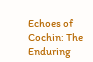Echoes of Cochin: The Enduring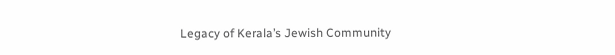Legacy of Kerala’s Jewish Community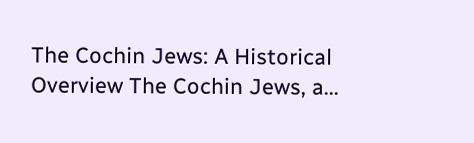The Cochin Jews: A Historical Overview The Cochin Jews, a...